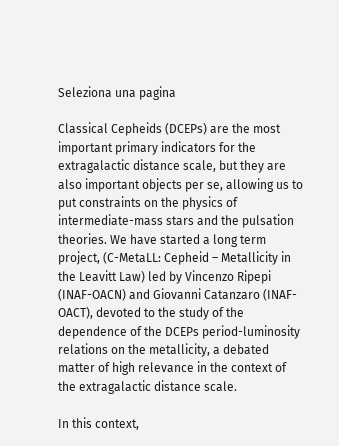Seleziona una pagina

Classical Cepheids (DCEPs) are the most important primary indicators for the extragalactic distance scale, but they are also important objects per se, allowing us to put constraints on the physics of intermediate-mass stars and the pulsation theories. We have started a long term project, (C-MetaLL: Cepheid – Metallicity in the Leavitt Law) led by Vincenzo Ripepi (INAF-OACN) and Giovanni Catanzaro (INAF-OACT), devoted to the study of the dependence of the DCEPs period-luminosity relations on the metallicity, a debated matter of high relevance in the context of the extragalactic distance scale.

In this context,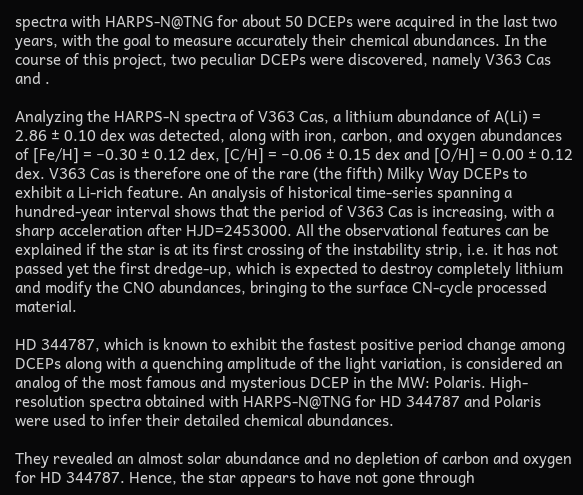spectra with HARPS-N@TNG for about 50 DCEPs were acquired in the last two years, with the goal to measure accurately their chemical abundances. In the course of this project, two peculiar DCEPs were discovered, namely V363 Cas and .

Analyzing the HARPS-N spectra of V363 Cas, a lithium abundance of A(Li) = 2.86 ± 0.10 dex was detected, along with iron, carbon, and oxygen abundances of [Fe/H] = −0.30 ± 0.12 dex, [C/H] = −0.06 ± 0.15 dex and [O/H] = 0.00 ± 0.12 dex. V363 Cas is therefore one of the rare (the fifth) Milky Way DCEPs to exhibit a Li-rich feature. An analysis of historical time-series spanning a hundred-year interval shows that the period of V363 Cas is increasing, with a sharp acceleration after HJD=2453000. All the observational features can be explained if the star is at its first crossing of the instability strip, i.e. it has not passed yet the first dredge-up, which is expected to destroy completely lithium and modify the CNO abundances, bringing to the surface CN-cycle processed material.

HD 344787, which is known to exhibit the fastest positive period change among DCEPs along with a quenching amplitude of the light variation, is considered an analog of the most famous and mysterious DCEP in the MW: Polaris. High-resolution spectra obtained with HARPS-N@TNG for HD 344787 and Polaris were used to infer their detailed chemical abundances.

They revealed an almost solar abundance and no depletion of carbon and oxygen for HD 344787. Hence, the star appears to have not gone through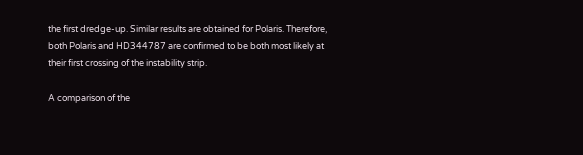the first dredge-up. Similar results are obtained for Polaris. Therefore, both Polaris and HD344787 are confirmed to be both most likely at their first crossing of the instability strip.

A comparison of the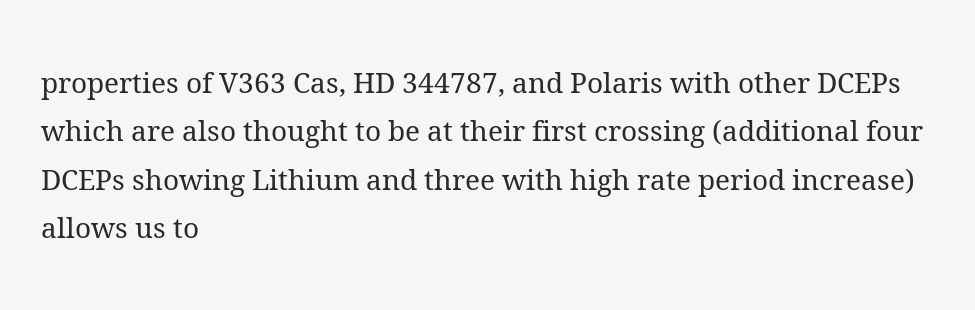properties of V363 Cas, HD 344787, and Polaris with other DCEPs which are also thought to be at their first crossing (additional four DCEPs showing Lithium and three with high rate period increase) allows us to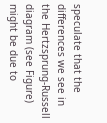speculate that the differences we see in the Hertzsprung-Russell diagram (see Figure) might be due to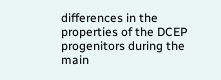differences in the properties of the DCEP progenitors during the main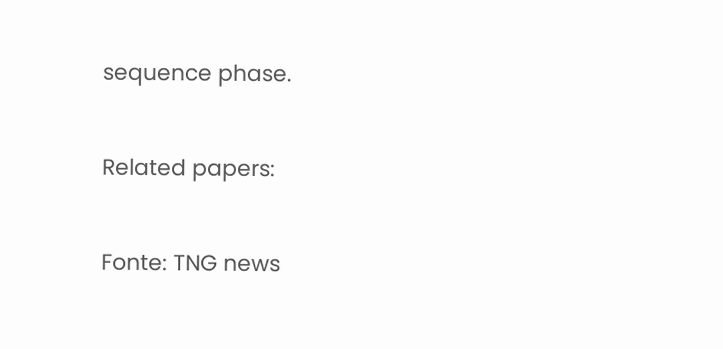sequence phase.


Related papers:


Fonte: TNG news